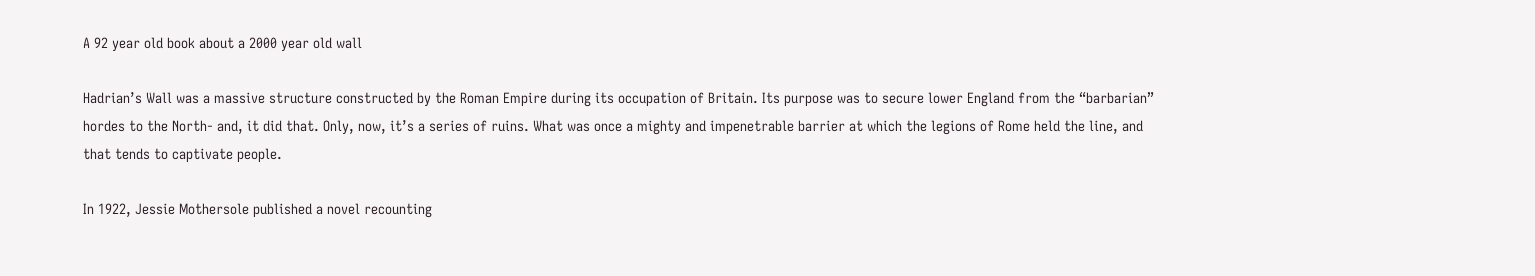A 92 year old book about a 2000 year old wall

Hadrian’s Wall was a massive structure constructed by the Roman Empire during its occupation of Britain. Its purpose was to secure lower England from the “barbarian” hordes to the North- and, it did that. Only, now, it’s a series of ruins. What was once a mighty and impenetrable barrier at which the legions of Rome held the line, and that tends to captivate people.

In 1922, Jessie Mothersole published a novel recounting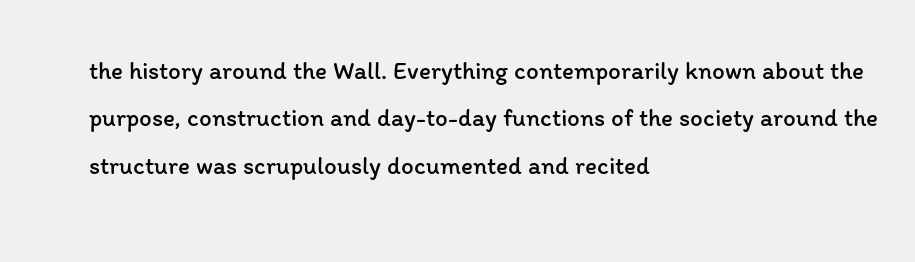the history around the Wall. Everything contemporarily known about the purpose, construction and day-to-day functions of the society around the structure was scrupulously documented and recited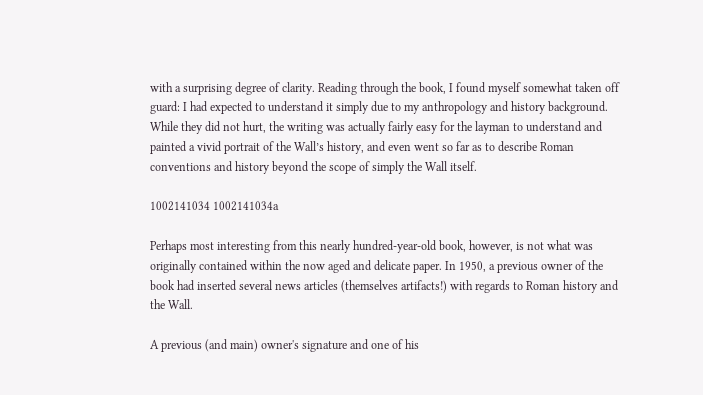with a surprising degree of clarity. Reading through the book, I found myself somewhat taken off guard: I had expected to understand it simply due to my anthropology and history background. While they did not hurt, the writing was actually fairly easy for the layman to understand and painted a vivid portrait of the Wall’s history, and even went so far as to describe Roman conventions and history beyond the scope of simply the Wall itself.

1002141034 1002141034a

Perhaps most interesting from this nearly hundred-year-old book, however, is not what was originally contained within the now aged and delicate paper. In 1950, a previous owner of the book had inserted several news articles (themselves artifacts!) with regards to Roman history and the Wall.

A previous (and main) owner's signature and one of his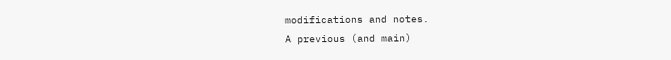modifications and notes.
A previous (and main)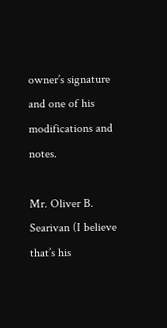owner’s signature and one of his modifications and notes.

Mr. Oliver B. Searivan (I believe that’s his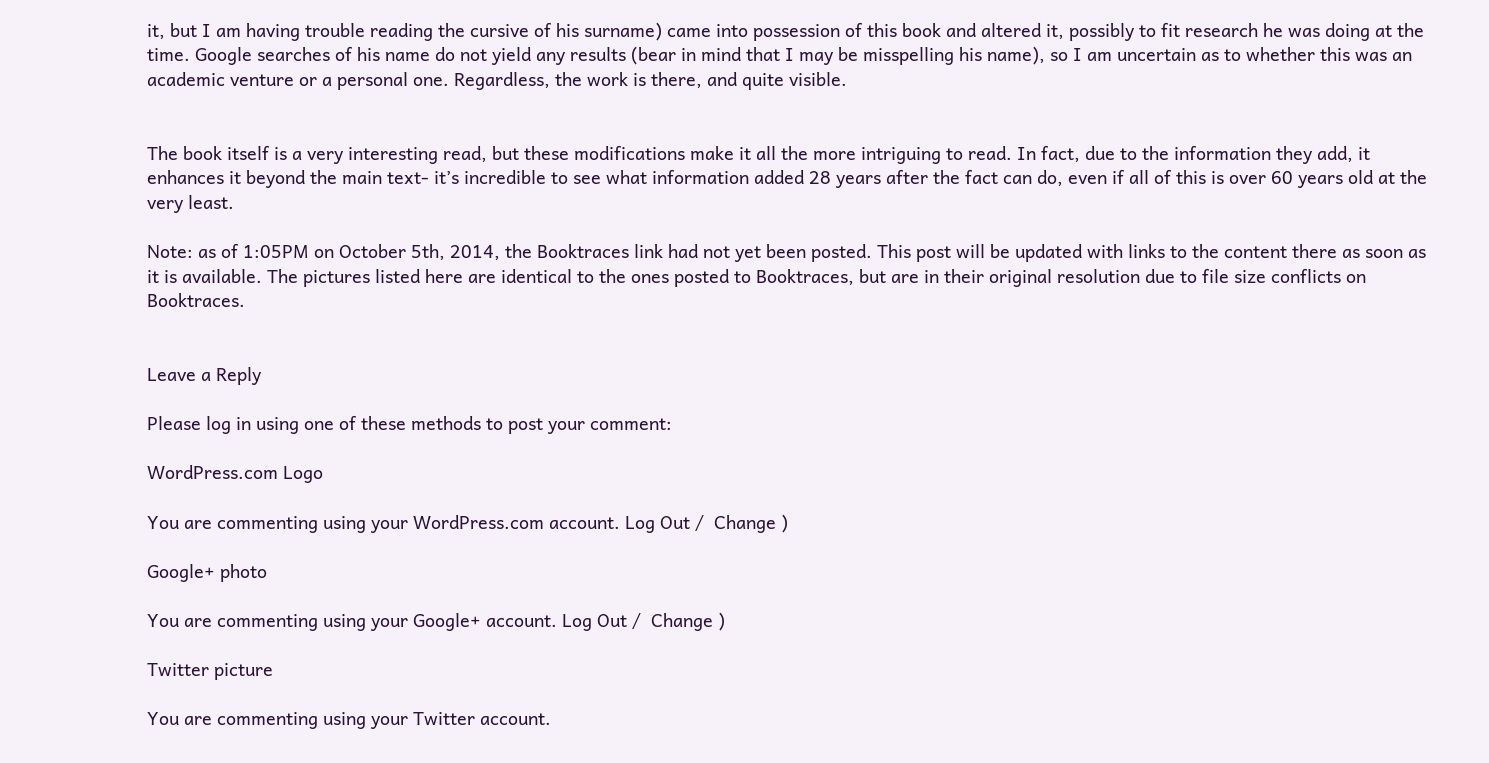it, but I am having trouble reading the cursive of his surname) came into possession of this book and altered it, possibly to fit research he was doing at the time. Google searches of his name do not yield any results (bear in mind that I may be misspelling his name), so I am uncertain as to whether this was an academic venture or a personal one. Regardless, the work is there, and quite visible.


The book itself is a very interesting read, but these modifications make it all the more intriguing to read. In fact, due to the information they add, it enhances it beyond the main text- it’s incredible to see what information added 28 years after the fact can do, even if all of this is over 60 years old at the very least.

Note: as of 1:05PM on October 5th, 2014, the Booktraces link had not yet been posted. This post will be updated with links to the content there as soon as it is available. The pictures listed here are identical to the ones posted to Booktraces, but are in their original resolution due to file size conflicts on Booktraces.


Leave a Reply

Please log in using one of these methods to post your comment:

WordPress.com Logo

You are commenting using your WordPress.com account. Log Out /  Change )

Google+ photo

You are commenting using your Google+ account. Log Out /  Change )

Twitter picture

You are commenting using your Twitter account.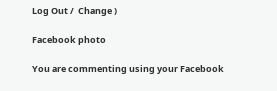Log Out /  Change )

Facebook photo

You are commenting using your Facebook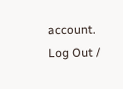account. Log Out /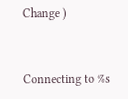Change )


Connecting to %s